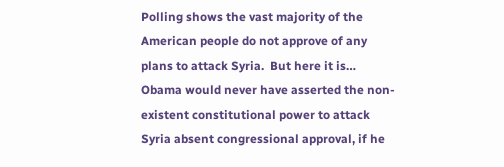Polling shows the vast majority of the American people do not approve of any plans to attack Syria.  But here it is… Obama would never have asserted the non-existent constitutional power to attack Syria absent congressional approval, if he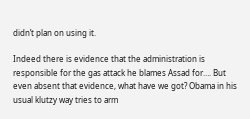didn’t plan on using it.

Indeed there is evidence that the administration is responsible for the gas attack he blames Assad for…. But even absent that evidence, what have we got? Obama in his usual klutzy way tries to arm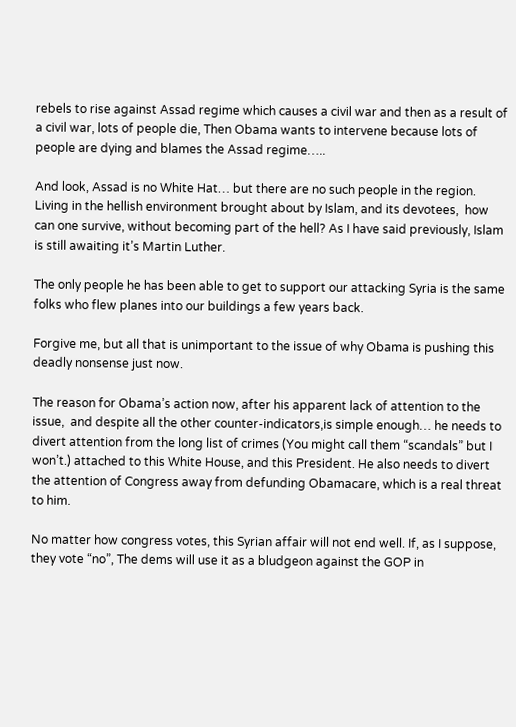rebels to rise against Assad regime which causes a civil war and then as a result of a civil war, lots of people die, Then Obama wants to intervene because lots of people are dying and blames the Assad regime…..

And look, Assad is no White Hat… but there are no such people in the region. Living in the hellish environment brought about by Islam, and its devotees,  how can one survive, without becoming part of the hell? As I have said previously, Islam is still awaiting it’s Martin Luther.

The only people he has been able to get to support our attacking Syria is the same folks who flew planes into our buildings a few years back.

Forgive me, but all that is unimportant to the issue of why Obama is pushing this deadly nonsense just now.

The reason for Obama’s action now, after his apparent lack of attention to the issue,  and despite all the other counter-indicators,is simple enough… he needs to divert attention from the long list of crimes (You might call them “scandals” but I won’t.) attached to this White House, and this President. He also needs to divert the attention of Congress away from defunding Obamacare, which is a real threat to him.

No matter how congress votes, this Syrian affair will not end well. If, as I suppose, they vote “no”, The dems will use it as a bludgeon against the GOP in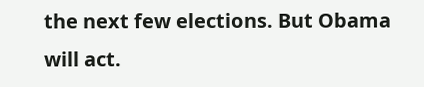the next few elections. But Obama will act.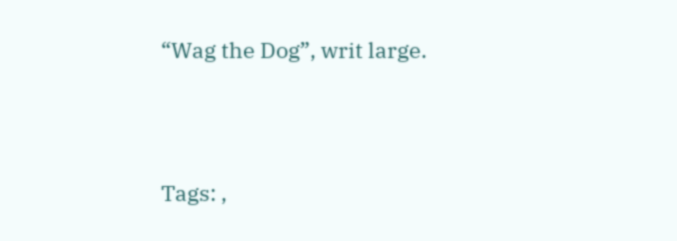“Wag the Dog”, writ large.




Tags: ,